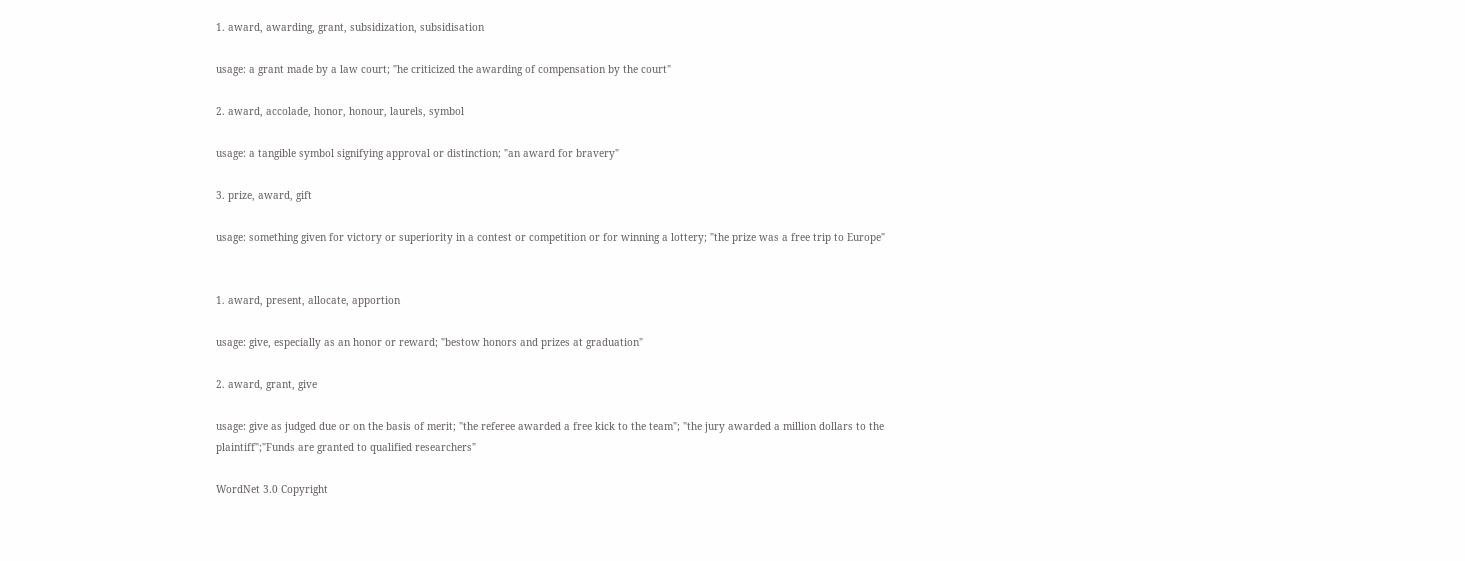1. award, awarding, grant, subsidization, subsidisation

usage: a grant made by a law court; "he criticized the awarding of compensation by the court"

2. award, accolade, honor, honour, laurels, symbol

usage: a tangible symbol signifying approval or distinction; "an award for bravery"

3. prize, award, gift

usage: something given for victory or superiority in a contest or competition or for winning a lottery; "the prize was a free trip to Europe"


1. award, present, allocate, apportion

usage: give, especially as an honor or reward; "bestow honors and prizes at graduation"

2. award, grant, give

usage: give as judged due or on the basis of merit; "the referee awarded a free kick to the team"; "the jury awarded a million dollars to the plaintiff";"Funds are granted to qualified researchers"

WordNet 3.0 Copyright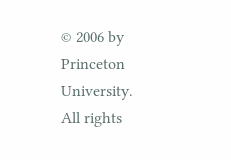© 2006 by Princeton University.
All rights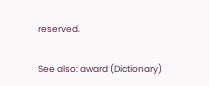reserved.

See also: award (Dictionary)